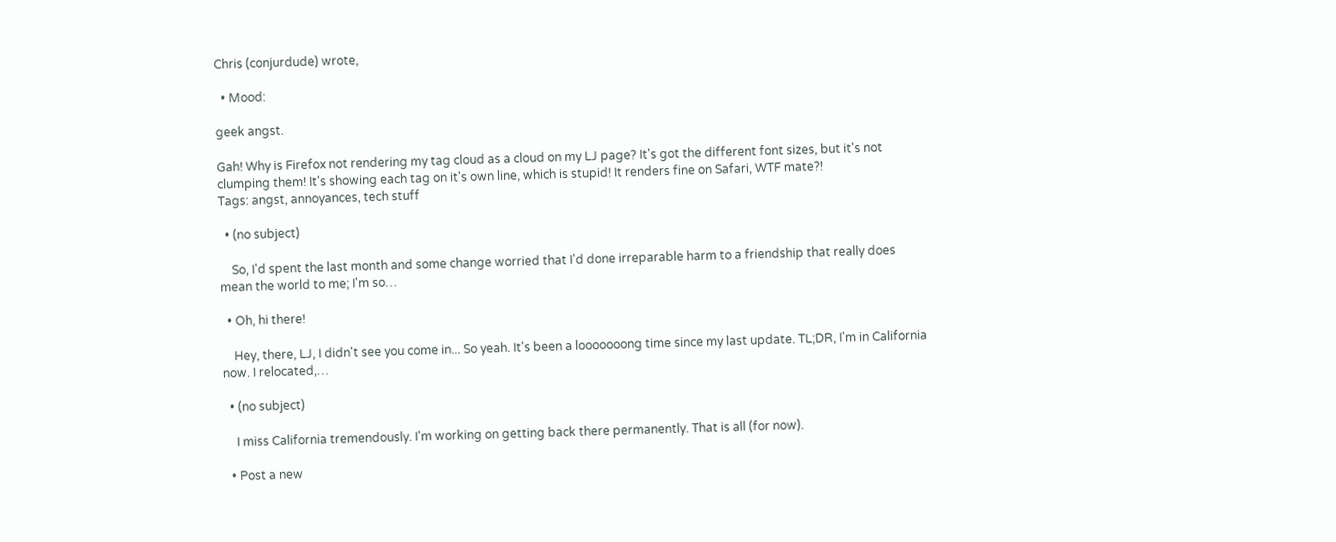Chris (conjurdude) wrote,

  • Mood:

geek angst.

Gah! Why is Firefox not rendering my tag cloud as a cloud on my LJ page? It's got the different font sizes, but it's not clumping them! It's showing each tag on it's own line, which is stupid! It renders fine on Safari, WTF mate?!
Tags: angst, annoyances, tech stuff

  • (no subject)

    So, I'd spent the last month and some change worried that I'd done irreparable harm to a friendship that really does mean the world to me; I'm so…

  • Oh, hi there!

    Hey, there, LJ, I didn't see you come in... So yeah. It's been a looooooong time since my last update. TL;DR, I'm in California now. I relocated,…

  • (no subject)

    I miss California tremendously. I'm working on getting back there permanently. That is all (for now).

  • Post a new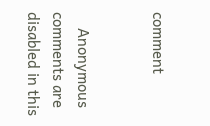comment


    Anonymous comments are disabled in this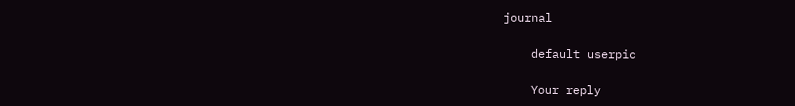journal

    default userpic

    Your reply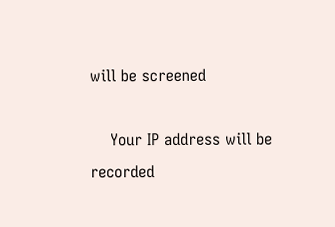will be screened

    Your IP address will be recorded